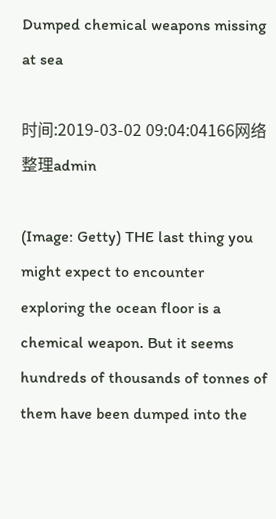Dumped chemical weapons missing at sea

时间:2019-03-02 09:04:04166网络整理admin

(Image: Getty) THE last thing you might expect to encounter exploring the ocean floor is a chemical weapon. But it seems hundreds of thousands of tonnes of them have been dumped into the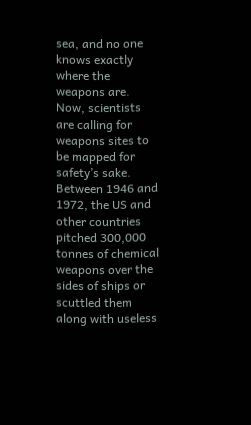sea, and no one knows exactly where the weapons are. Now, scientists are calling for weapons sites to be mapped for safety’s sake. Between 1946 and 1972, the US and other countries pitched 300,000 tonnes of chemical weapons over the sides of ships or scuttled them along with useless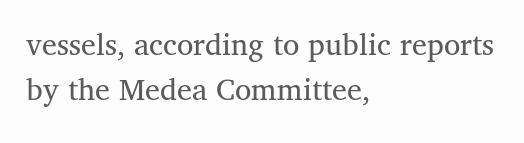vessels, according to public reports by the Medea Committee,